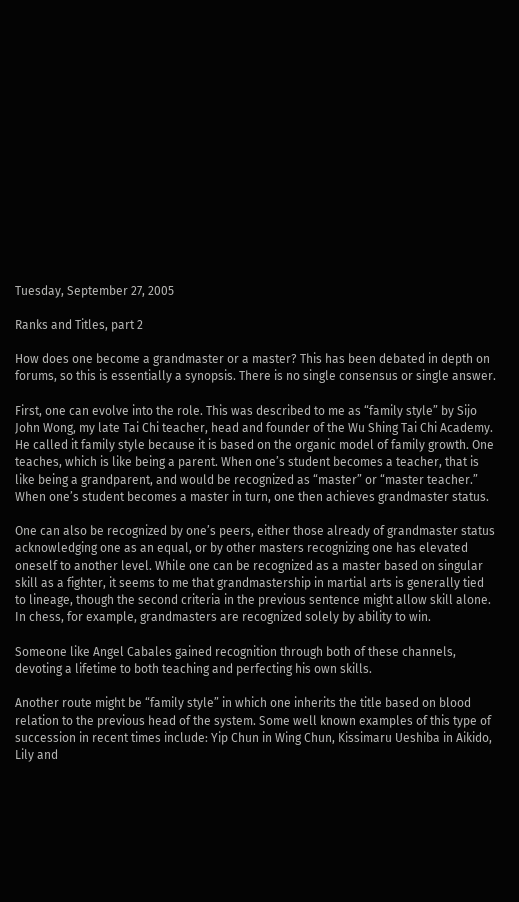Tuesday, September 27, 2005

Ranks and Titles, part 2

How does one become a grandmaster or a master? This has been debated in depth on forums, so this is essentially a synopsis. There is no single consensus or single answer.

First, one can evolve into the role. This was described to me as “family style” by Sijo John Wong, my late Tai Chi teacher, head and founder of the Wu Shing Tai Chi Academy. He called it family style because it is based on the organic model of family growth. One teaches, which is like being a parent. When one’s student becomes a teacher, that is like being a grandparent, and would be recognized as “master” or “master teacher.” When one’s student becomes a master in turn, one then achieves grandmaster status.

One can also be recognized by one’s peers, either those already of grandmaster status acknowledging one as an equal, or by other masters recognizing one has elevated oneself to another level. While one can be recognized as a master based on singular skill as a fighter, it seems to me that grandmastership in martial arts is generally tied to lineage, though the second criteria in the previous sentence might allow skill alone. In chess, for example, grandmasters are recognized solely by ability to win.

Someone like Angel Cabales gained recognition through both of these channels, devoting a lifetime to both teaching and perfecting his own skills.

Another route might be “family style” in which one inherits the title based on blood relation to the previous head of the system. Some well known examples of this type of succession in recent times include: Yip Chun in Wing Chun, Kissimaru Ueshiba in Aikido, Lily and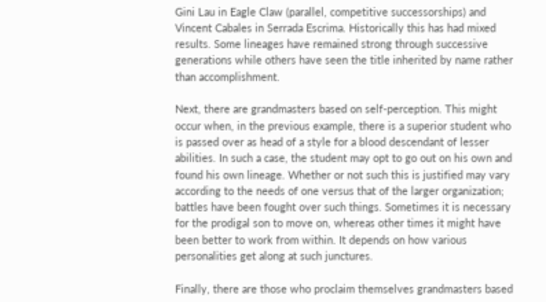Gini Lau in Eagle Claw (parallel, competitive successorships) and Vincent Cabales in Serrada Escrima. Historically this has had mixed results. Some lineages have remained strong through successive generations while others have seen the title inherited by name rather than accomplishment.

Next, there are grandmasters based on self-perception. This might occur when, in the previous example, there is a superior student who is passed over as head of a style for a blood descendant of lesser abilities. In such a case, the student may opt to go out on his own and found his own lineage. Whether or not such this is justified may vary according to the needs of one versus that of the larger organization; battles have been fought over such things. Sometimes it is necessary for the prodigal son to move on, whereas other times it might have been better to work from within. It depends on how various personalities get along at such junctures.

Finally, there are those who proclaim themselves grandmasters based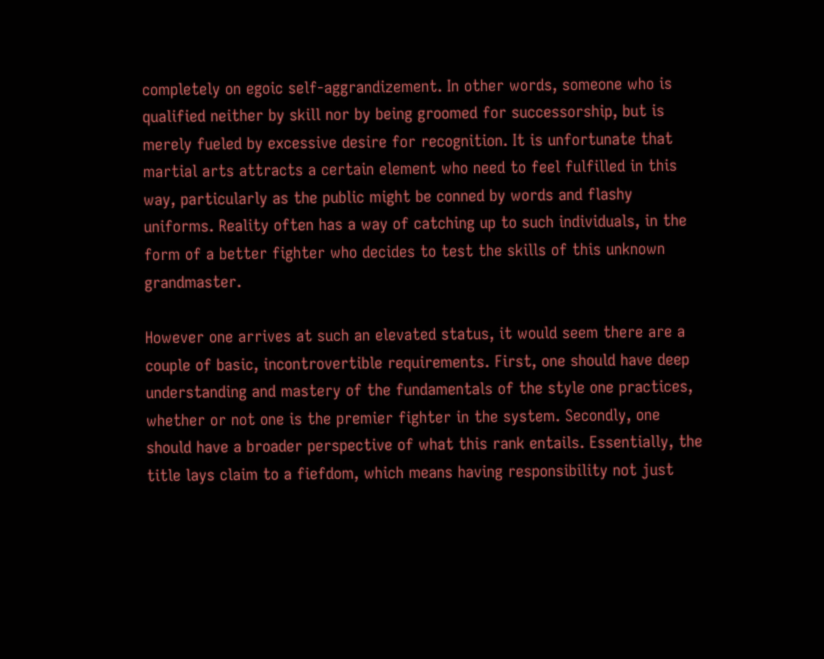completely on egoic self-aggrandizement. In other words, someone who is qualified neither by skill nor by being groomed for successorship, but is merely fueled by excessive desire for recognition. It is unfortunate that martial arts attracts a certain element who need to feel fulfilled in this way, particularly as the public might be conned by words and flashy uniforms. Reality often has a way of catching up to such individuals, in the form of a better fighter who decides to test the skills of this unknown grandmaster.

However one arrives at such an elevated status, it would seem there are a couple of basic, incontrovertible requirements. First, one should have deep understanding and mastery of the fundamentals of the style one practices, whether or not one is the premier fighter in the system. Secondly, one should have a broader perspective of what this rank entails. Essentially, the title lays claim to a fiefdom, which means having responsibility not just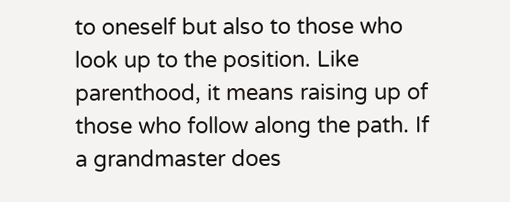to oneself but also to those who look up to the position. Like parenthood, it means raising up of those who follow along the path. If a grandmaster does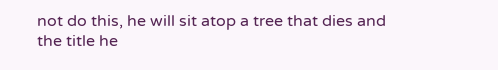not do this, he will sit atop a tree that dies and the title he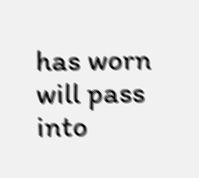has worn will pass into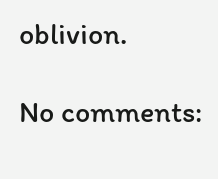oblivion.

No comments: